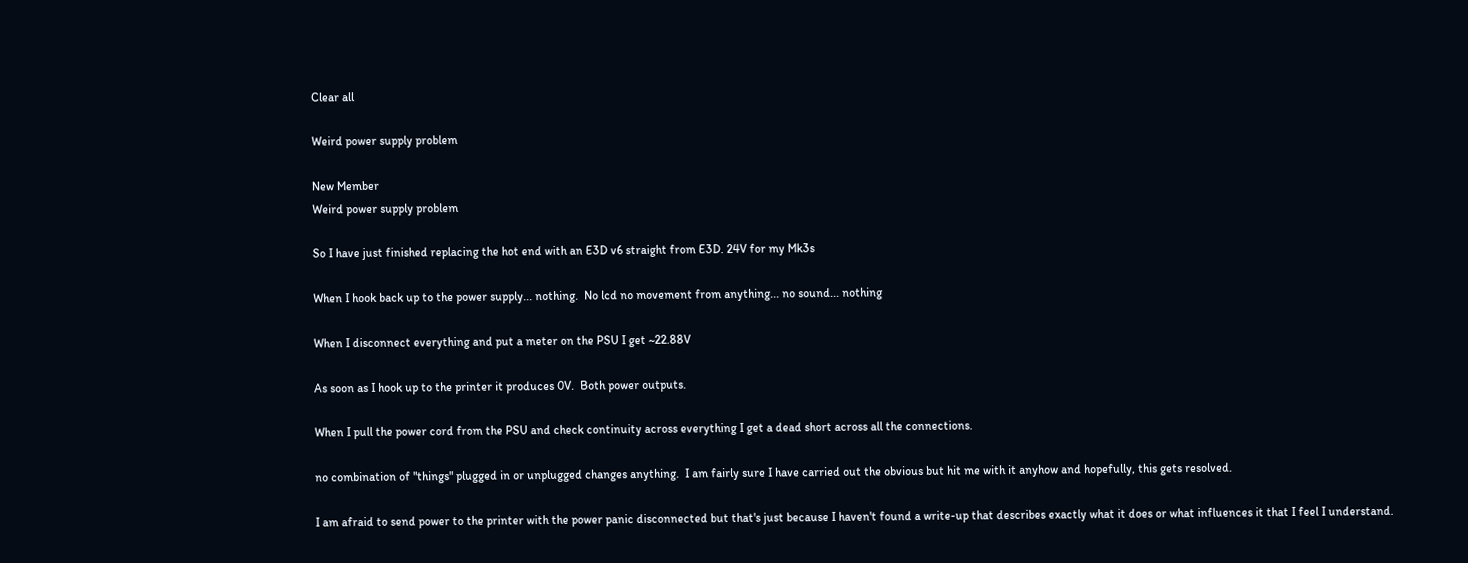Clear all

Weird power supply problem

New Member
Weird power supply problem

So I have just finished replacing the hot end with an E3D v6 straight from E3D. 24V for my Mk3s

When I hook back up to the power supply... nothing.  No lcd no movement from anything... no sound... nothing

When I disconnect everything and put a meter on the PSU I get ~22.88V

As soon as I hook up to the printer it produces 0V.  Both power outputs.

When I pull the power cord from the PSU and check continuity across everything I get a dead short across all the connections.

no combination of "things" plugged in or unplugged changes anything.  I am fairly sure I have carried out the obvious but hit me with it anyhow and hopefully, this gets resolved.

I am afraid to send power to the printer with the power panic disconnected but that's just because I haven't found a write-up that describes exactly what it does or what influences it that I feel I understand.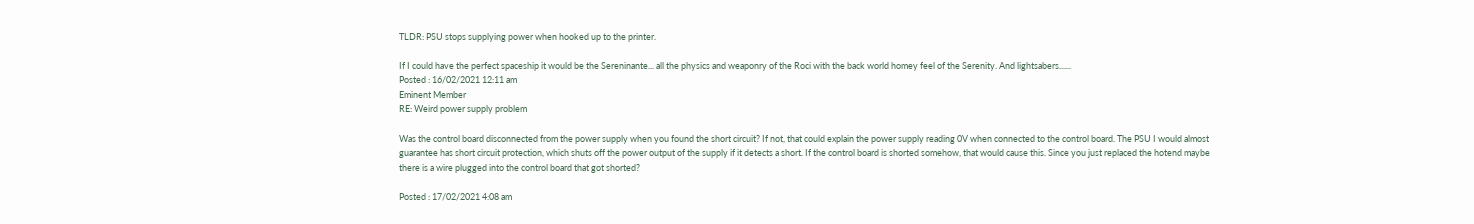TLDR: PSU stops supplying power when hooked up to the printer.

If I could have the perfect spaceship it would be the Sereninante... all the physics and weaponry of the Roci with the back world homey feel of the Serenity. And lightsabers......
Posted : 16/02/2021 12:11 am
Eminent Member
RE: Weird power supply problem

Was the control board disconnected from the power supply when you found the short circuit? If not, that could explain the power supply reading 0V when connected to the control board. The PSU I would almost guarantee has short circuit protection, which shuts off the power output of the supply if it detects a short. If the control board is shorted somehow, that would cause this. Since you just replaced the hotend maybe there is a wire plugged into the control board that got shorted?

Posted : 17/02/2021 4:08 am